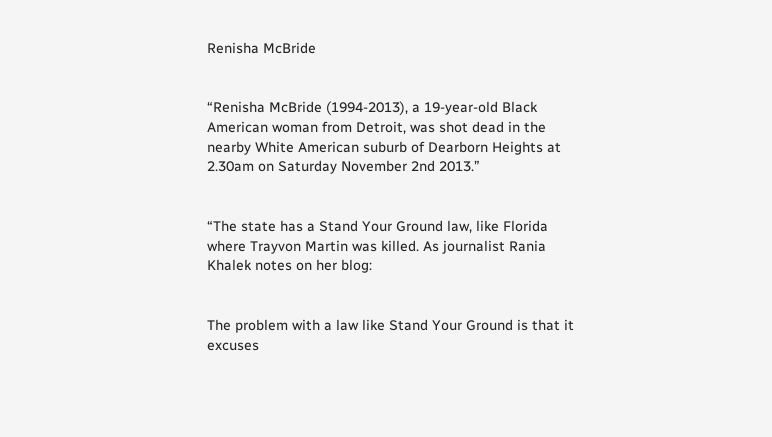Renisha McBride


“Renisha McBride (1994-2013), a 19-year-old Black American woman from Detroit, was shot dead in the nearby White American suburb of Dearborn Heights at 2.30am on Saturday November 2nd 2013.”


“The state has a Stand Your Ground law, like Florida where Trayvon Martin was killed. As journalist Rania Khalek notes on her blog:


The problem with a law like Stand Your Ground is that it excuses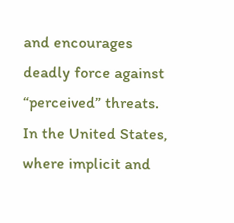and encourages deadly force against “perceived” threats. In the United States, where implicit and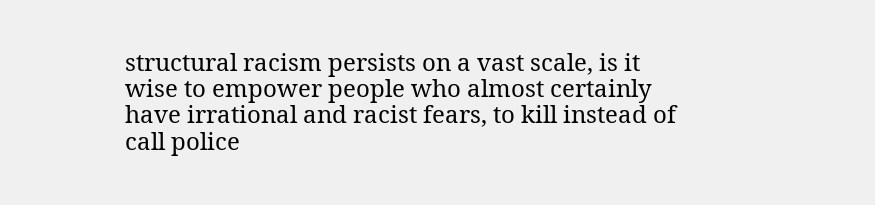structural racism persists on a vast scale, is it wise to empower people who almost certainly have irrational and racist fears, to kill instead of call police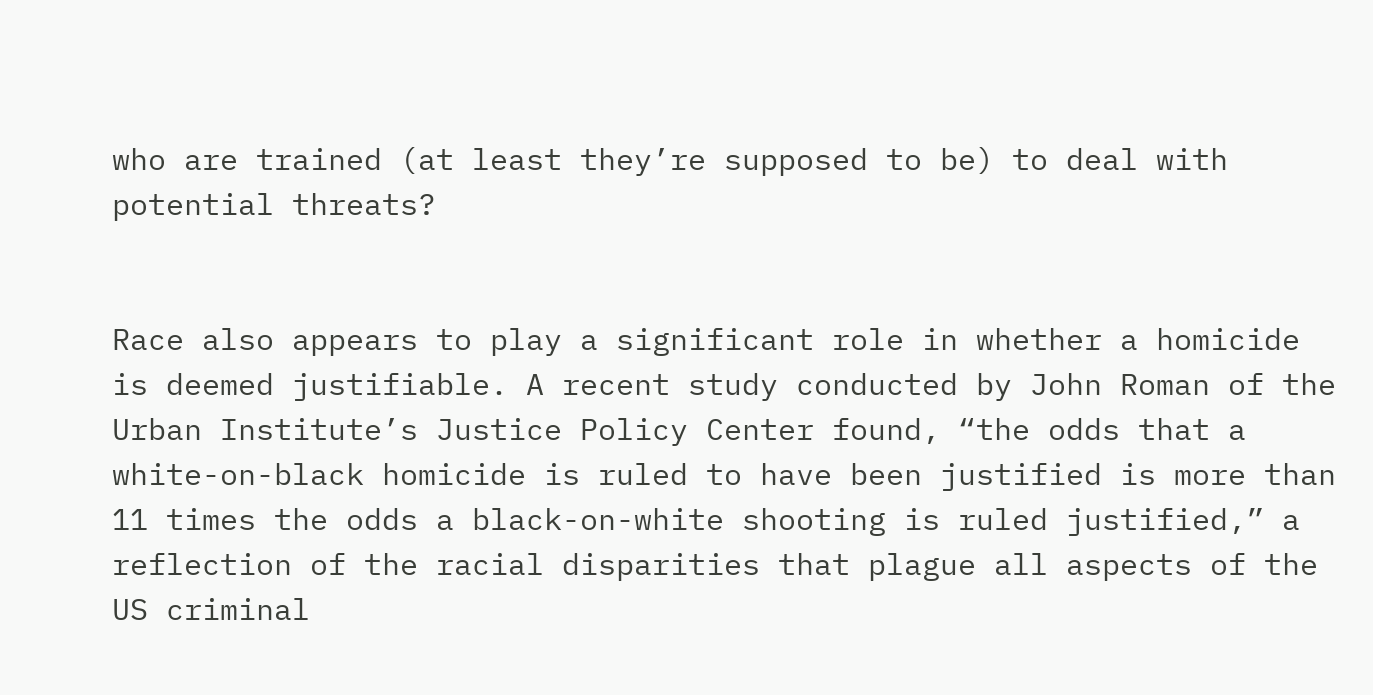who are trained (at least they’re supposed to be) to deal with potential threats?


Race also appears to play a significant role in whether a homicide is deemed justifiable. A recent study conducted by John Roman of the Urban Institute’s Justice Policy Center found, “the odds that a white-on-black homicide is ruled to have been justified is more than 11 times the odds a black-on-white shooting is ruled justified,” a reflection of the racial disparities that plague all aspects of the US criminal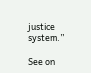justice system.”

See on